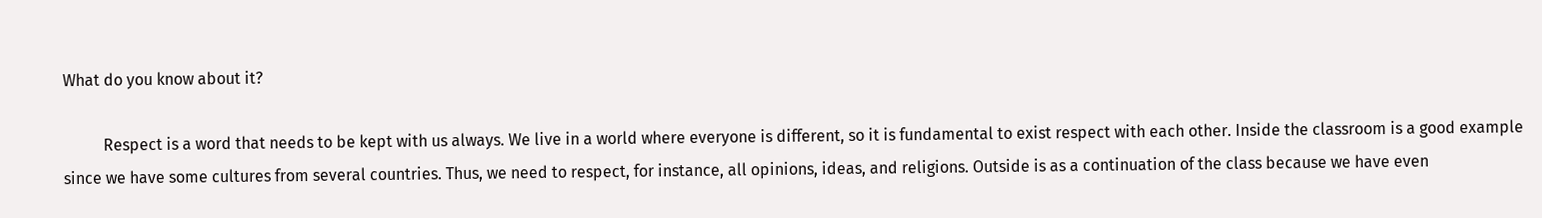What do you know about it?

          Respect is a word that needs to be kept with us always. We live in a world where everyone is different, so it is fundamental to exist respect with each other. Inside the classroom is a good example since we have some cultures from several countries. Thus, we need to respect, for instance, all opinions, ideas, and religions. Outside is as a continuation of the class because we have even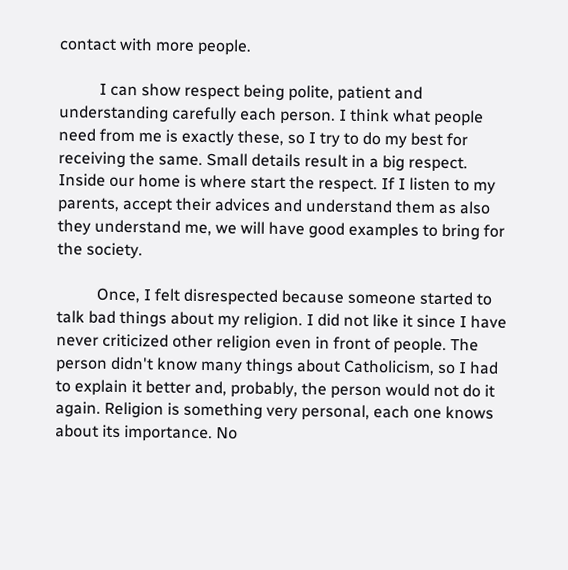contact with more people.

          I can show respect being polite, patient and understanding carefully each person. I think what people need from me is exactly these, so I try to do my best for receiving the same. Small details result in a big respect. Inside our home is where start the respect. If I listen to my parents, accept their advices and understand them as also they understand me, we will have good examples to bring for the society.

          Once, I felt disrespected because someone started to talk bad things about my religion. I did not like it since I have never criticized other religion even in front of people. The person didn't know many things about Catholicism, so I had to explain it better and, probably, the person would not do it again. Religion is something very personal, each one knows about its importance. No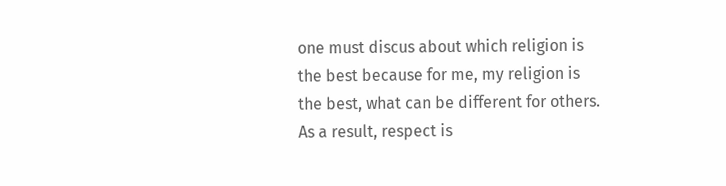one must discus about which religion is the best because for me, my religion is the best, what can be different for others. As a result, respect is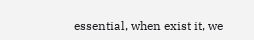essential, when exist it, we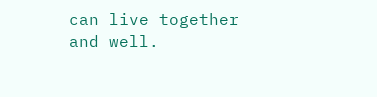can live together and well.